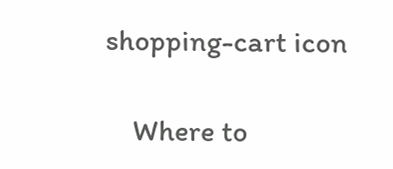shopping-cart icon

    Where to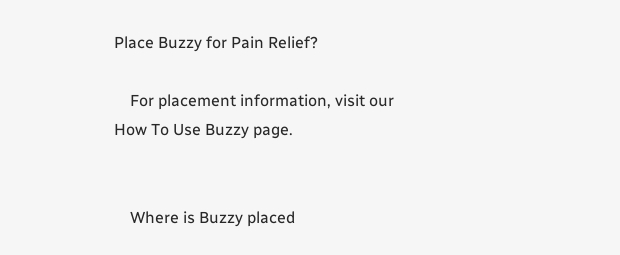Place Buzzy for Pain Relief?

    For placement information, visit our How To Use Buzzy page.


    Where is Buzzy placed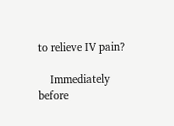to relieve IV pain?

    Immediately before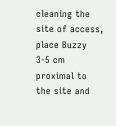cleaning the site of access, place Buzzy 3-5 cm proximal to the site and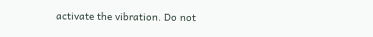activate the vibration. Do not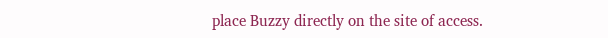place Buzzy directly on the site of access.